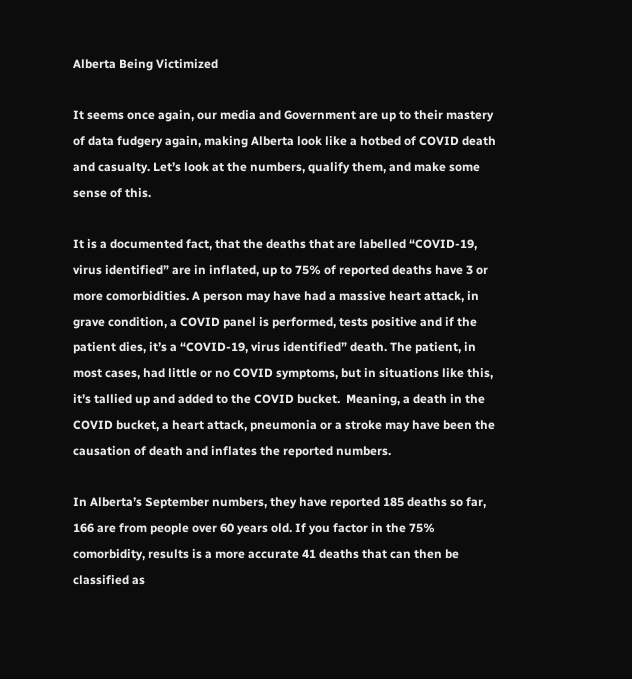Alberta Being Victimized

It seems once again, our media and Government are up to their mastery of data fudgery again, making Alberta look like a hotbed of COVID death and casualty. Let’s look at the numbers, qualify them, and make some sense of this.

It is a documented fact, that the deaths that are labelled “COVID-19, virus identified” are in inflated, up to 75% of reported deaths have 3 or more comorbidities. A person may have had a massive heart attack, in grave condition, a COVID panel is performed, tests positive and if the patient dies, it’s a “COVID-19, virus identified” death. The patient, in most cases, had little or no COVID symptoms, but in situations like this, it’s tallied up and added to the COVID bucket.  Meaning, a death in the COVID bucket, a heart attack, pneumonia or a stroke may have been the causation of death and inflates the reported numbers.

In Alberta’s September numbers, they have reported 185 deaths so far, 166 are from people over 60 years old. If you factor in the 75% comorbidity, results is a more accurate 41 deaths that can then be classified as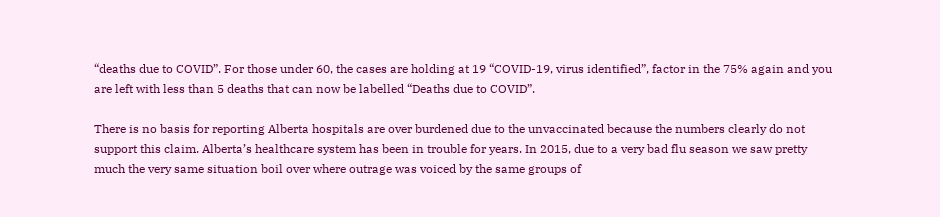“deaths due to COVID”. For those under 60, the cases are holding at 19 “COVID-19, virus identified”, factor in the 75% again and you are left with less than 5 deaths that can now be labelled “Deaths due to COVID”.

There is no basis for reporting Alberta hospitals are over burdened due to the unvaccinated because the numbers clearly do not support this claim. Alberta’s healthcare system has been in trouble for years. In 2015, due to a very bad flu season we saw pretty much the very same situation boil over where outrage was voiced by the same groups of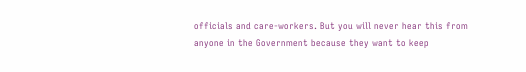officials and care-workers. But you will never hear this from anyone in the Government because they want to keep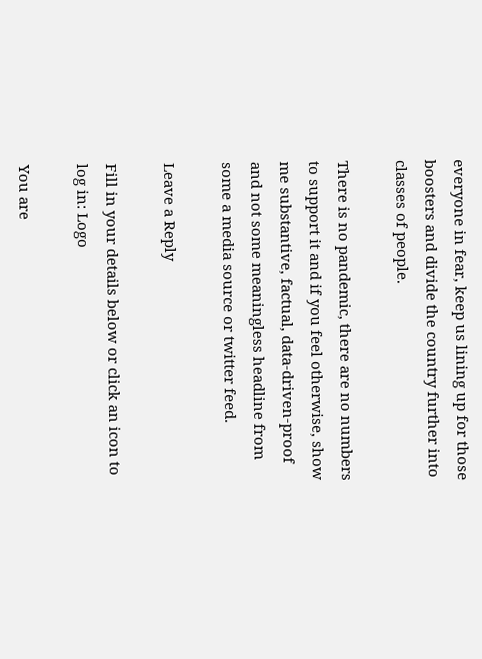everyone in fear, keep us lining up for those boosters and divide the country further into classes of people.

There is no pandemic, there are no numbers to support it and if you feel otherwise, show me substantive, factual, data-driven-proof and not some meaningless headline from some a media source or twitter feed.

Leave a Reply

Fill in your details below or click an icon to log in: Logo

You are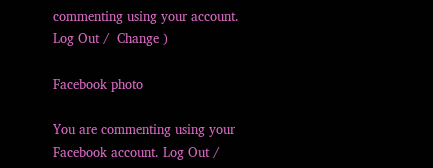commenting using your account. Log Out /  Change )

Facebook photo

You are commenting using your Facebook account. Log Out /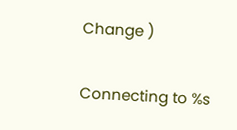Change )

Connecting to %s